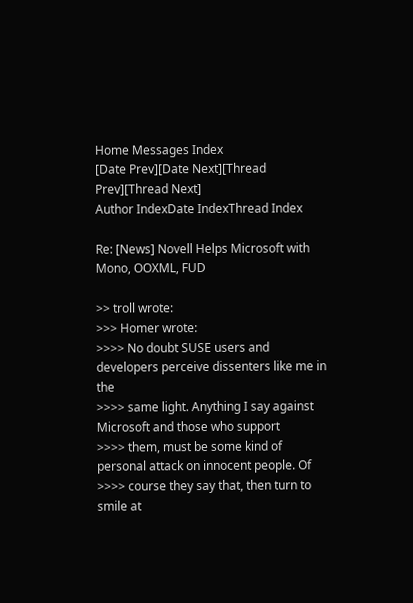Home Messages Index
[Date Prev][Date Next][Thread Prev][Thread Next]
Author IndexDate IndexThread Index

Re: [News] Novell Helps Microsoft with Mono, OOXML, FUD

>> troll wrote:
>>> Homer wrote:
>>>> No doubt SUSE users and developers perceive dissenters like me in the
>>>> same light. Anything I say against Microsoft and those who support
>>>> them, must be some kind of personal attack on innocent people. Of
>>>> course they say that, then turn to smile at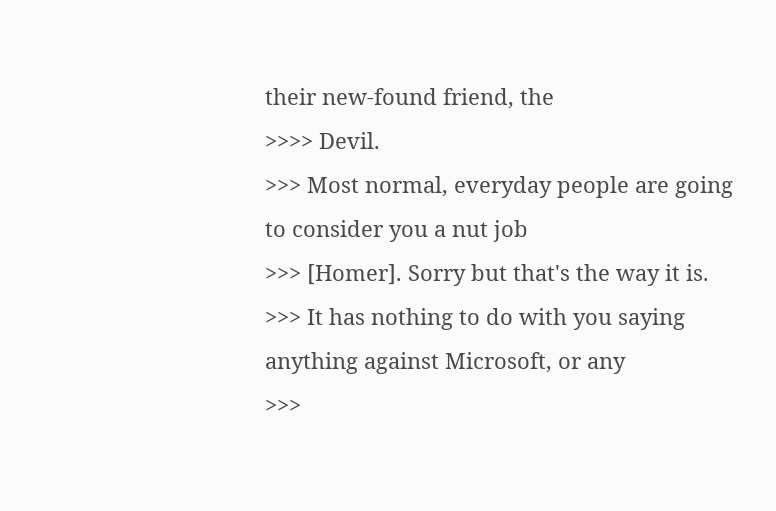their new-found friend, the
>>>> Devil.
>>> Most normal, everyday people are going to consider you a nut job
>>> [Homer]. Sorry but that's the way it is.
>>> It has nothing to do with you saying anything against Microsoft, or any
>>>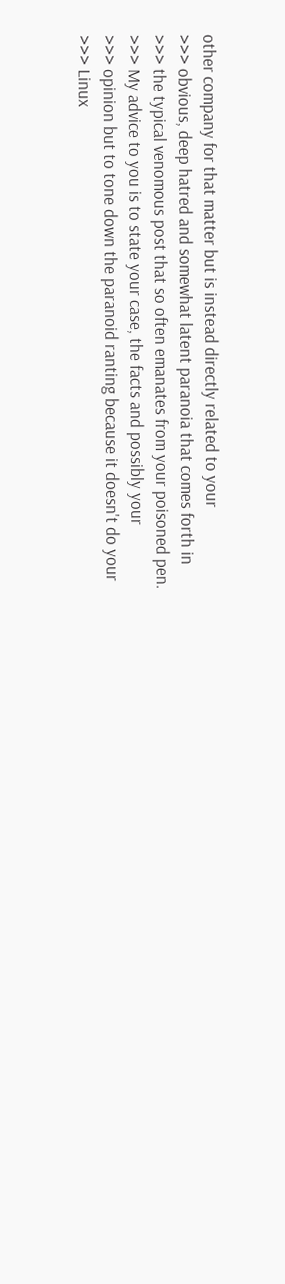other company for that matter but is instead directly related to your
>>> obvious, deep hatred and somewhat latent paranoia that comes forth in
>>> the typical venomous post that so often emanates from your poisoned pen.
>>> My advice to you is to state your case, the facts and possibly your
>>> opinion but to tone down the paranoid ranting because it doesn't do your
>>> Linux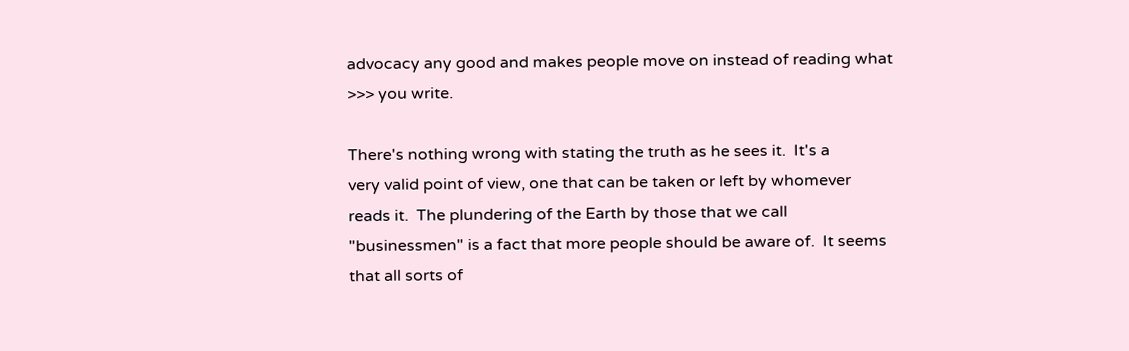advocacy any good and makes people move on instead of reading what
>>> you write.

There's nothing wrong with stating the truth as he sees it.  It's a
very valid point of view, one that can be taken or left by whomever
reads it.  The plundering of the Earth by those that we call
"businessmen" is a fact that more people should be aware of.  It seems
that all sorts of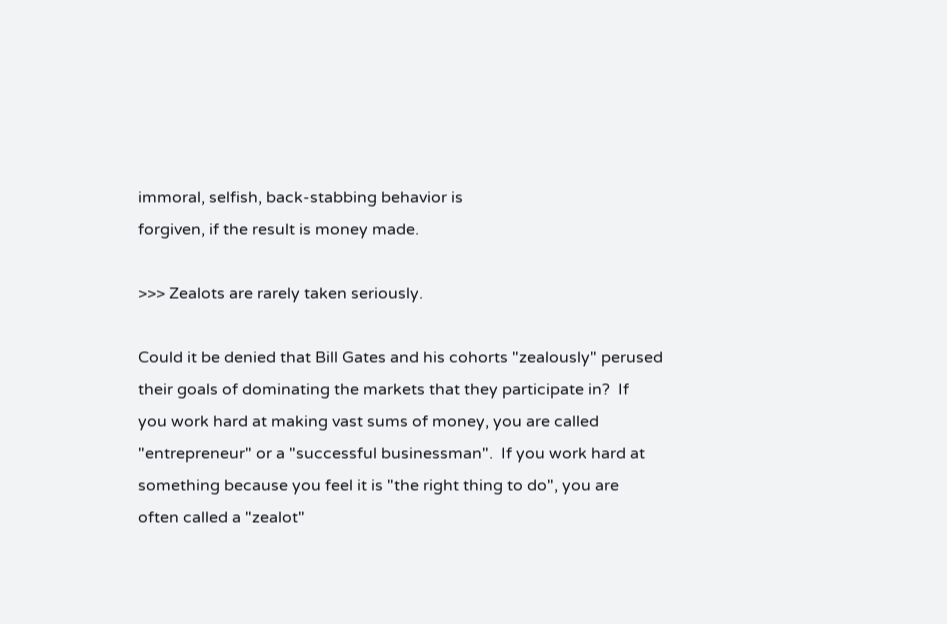immoral, selfish, back-stabbing behavior is
forgiven, if the result is money made.

>>> Zealots are rarely taken seriously.

Could it be denied that Bill Gates and his cohorts "zealously" perused
their goals of dominating the markets that they participate in?  If
you work hard at making vast sums of money, you are called
"entrepreneur" or a "successful businessman".  If you work hard at
something because you feel it is "the right thing to do", you are
often called a "zealot"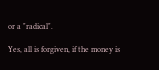or a "radical".

Yes, all is forgiven, if the money is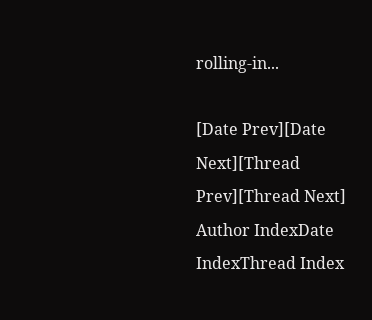rolling-in...

[Date Prev][Date Next][Thread Prev][Thread Next]
Author IndexDate IndexThread Index